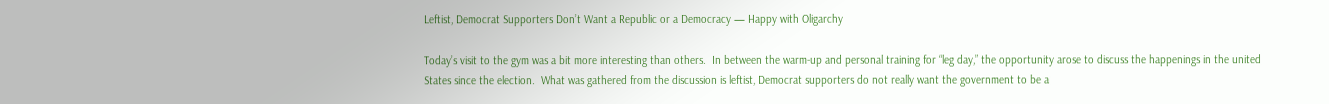Leftist, Democrat Supporters Don’t Want a Republic or a Democracy — Happy with Oligarchy

Today’s visit to the gym was a bit more interesting than others.  In between the warm-up and personal training for “leg day,” the opportunity arose to discuss the happenings in the united States since the election.  What was gathered from the discussion is leftist, Democrat supporters do not really want the government to be a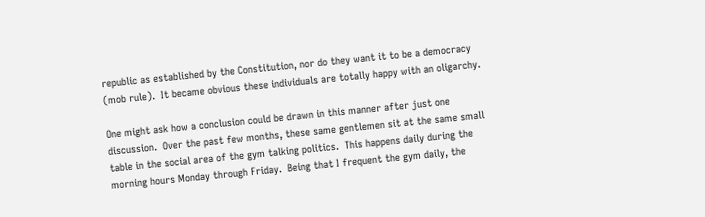republic as established by the Constitution, nor do they want it to be a democracy (mob rule).  It became obvious these individuals are totally happy with an oligarchy.

One might ask how a conclusion could be drawn in this manner after just one discussion.  Over the past few months, these same gentlemen sit at the same small table in the social area of the gym talking politics.  This happens daily during the morning hours Monday through Friday.  Being that I frequent the gym daily, the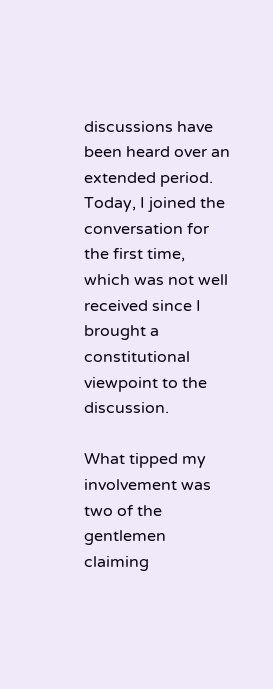discussions have been heard over an extended period.  Today, I joined the conversation for the first time, which was not well received since I brought a constitutional viewpoint to the discussion.

What tipped my involvement was two of the gentlemen claiming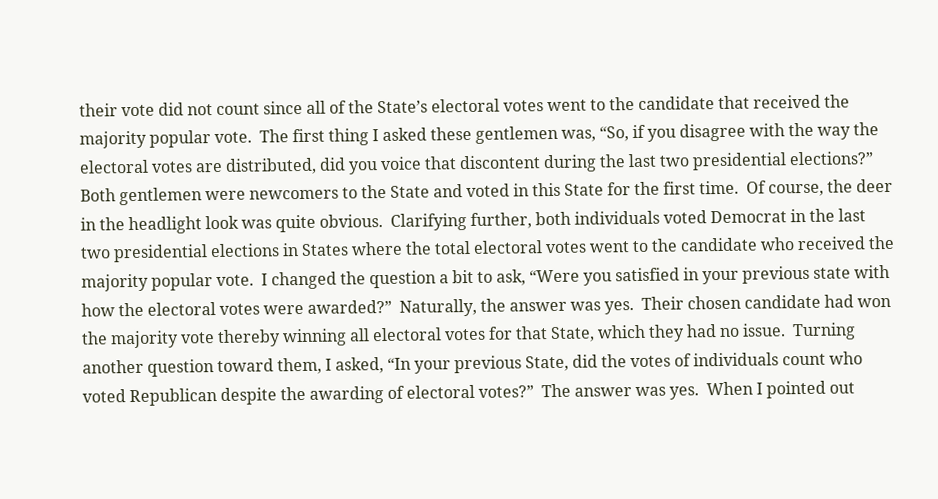their vote did not count since all of the State’s electoral votes went to the candidate that received the majority popular vote.  The first thing I asked these gentlemen was, “So, if you disagree with the way the electoral votes are distributed, did you voice that discontent during the last two presidential elections?”  Both gentlemen were newcomers to the State and voted in this State for the first time.  Of course, the deer in the headlight look was quite obvious.  Clarifying further, both individuals voted Democrat in the last two presidential elections in States where the total electoral votes went to the candidate who received the majority popular vote.  I changed the question a bit to ask, “Were you satisfied in your previous state with how the electoral votes were awarded?”  Naturally, the answer was yes.  Their chosen candidate had won the majority vote thereby winning all electoral votes for that State, which they had no issue.  Turning another question toward them, I asked, “In your previous State, did the votes of individuals count who voted Republican despite the awarding of electoral votes?”  The answer was yes.  When I pointed out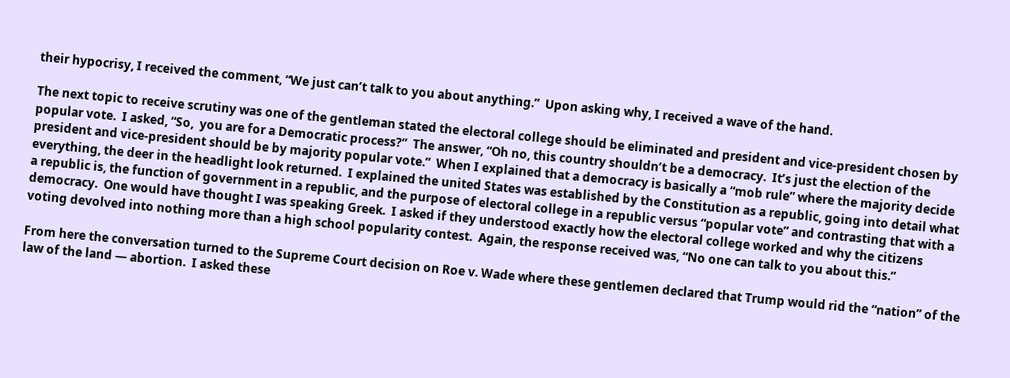their hypocrisy, I received the comment, “We just can’t talk to you about anything.”  Upon asking why, I received a wave of the hand.

The next topic to receive scrutiny was one of the gentleman stated the electoral college should be eliminated and president and vice-president chosen by popular vote.  I asked, “So,  you are for a Democratic process?”  The answer, “Oh no, this country shouldn’t be a democracy.  It’s just the election of the president and vice-president should be by majority popular vote.”  When I explained that a democracy is basically a “mob rule” where the majority decide everything, the deer in the headlight look returned.  I explained the united States was established by the Constitution as a republic, going into detail what a republic is, the function of government in a republic, and the purpose of electoral college in a republic versus “popular vote” and contrasting that with a democracy.  One would have thought I was speaking Greek.  I asked if they understood exactly how the electoral college worked and why the citizens voting devolved into nothing more than a high school popularity contest.  Again, the response received was, “No one can talk to you about this.”

From here the conversation turned to the Supreme Court decision on Roe v. Wade where these gentlemen declared that Trump would rid the “nation” of the law of the land — abortion.  I asked these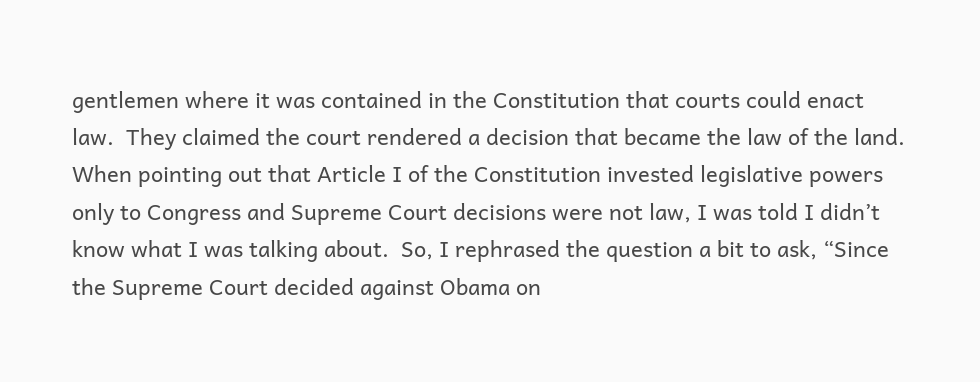gentlemen where it was contained in the Constitution that courts could enact law.  They claimed the court rendered a decision that became the law of the land.  When pointing out that Article I of the Constitution invested legislative powers only to Congress and Supreme Court decisions were not law, I was told I didn’t know what I was talking about.  So, I rephrased the question a bit to ask, “Since the Supreme Court decided against Obama on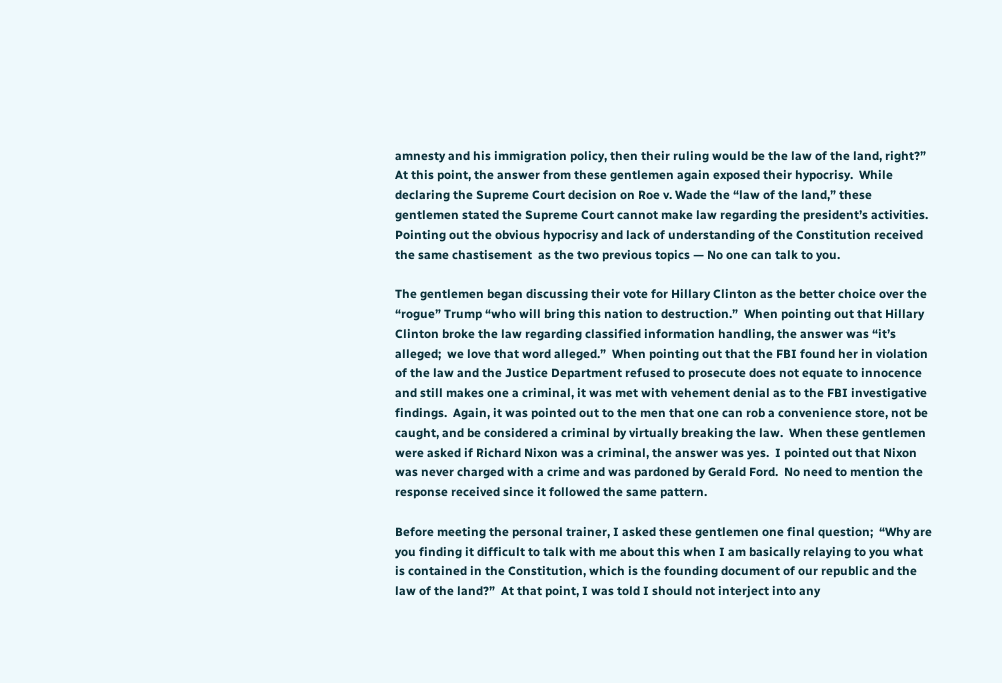amnesty and his immigration policy, then their ruling would be the law of the land, right?”  At this point, the answer from these gentlemen again exposed their hypocrisy.  While declaring the Supreme Court decision on Roe v. Wade the “law of the land,” these gentlemen stated the Supreme Court cannot make law regarding the president’s activities.  Pointing out the obvious hypocrisy and lack of understanding of the Constitution received the same chastisement  as the two previous topics — No one can talk to you.

The gentlemen began discussing their vote for Hillary Clinton as the better choice over the “rogue” Trump “who will bring this nation to destruction.”  When pointing out that Hillary Clinton broke the law regarding classified information handling, the answer was “it’s alleged;  we love that word alleged.”  When pointing out that the FBI found her in violation of the law and the Justice Department refused to prosecute does not equate to innocence and still makes one a criminal, it was met with vehement denial as to the FBI investigative findings.  Again, it was pointed out to the men that one can rob a convenience store, not be caught, and be considered a criminal by virtually breaking the law.  When these gentlemen were asked if Richard Nixon was a criminal, the answer was yes.  I pointed out that Nixon was never charged with a crime and was pardoned by Gerald Ford.  No need to mention the response received since it followed the same pattern.

Before meeting the personal trainer, I asked these gentlemen one final question;  “Why are you finding it difficult to talk with me about this when I am basically relaying to you what is contained in the Constitution, which is the founding document of our republic and the law of the land?”  At that point, I was told I should not interject into any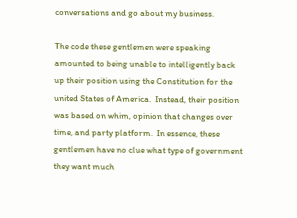conversations and go about my business.

The code these gentlemen were speaking amounted to being unable to intelligently back up their position using the Constitution for the united States of America.  Instead, their position was based on whim, opinion that changes over time, and party platform.  In essence, these gentlemen have no clue what type of government they want much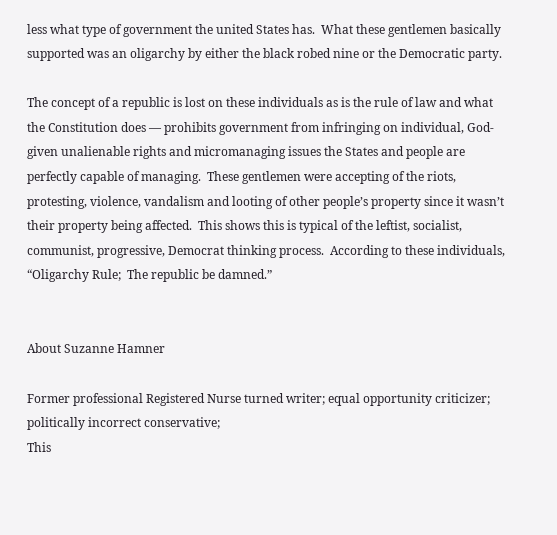less what type of government the united States has.  What these gentlemen basically supported was an oligarchy by either the black robed nine or the Democratic party.

The concept of a republic is lost on these individuals as is the rule of law and what the Constitution does — prohibits government from infringing on individual, God-given unalienable rights and micromanaging issues the States and people are perfectly capable of managing.  These gentlemen were accepting of the riots, protesting, violence, vandalism and looting of other people’s property since it wasn’t their property being affected.  This shows this is typical of the leftist, socialist, communist, progressive, Democrat thinking process.  According to these individuals, “Oligarchy Rule;  The republic be damned.”


About Suzanne Hamner

Former professional Registered Nurse turned writer; equal opportunity criticizer; politically incorrect conservative;
This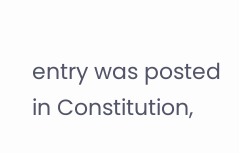entry was posted in Constitution,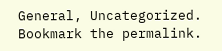General, Uncategorized. Bookmark the permalink.